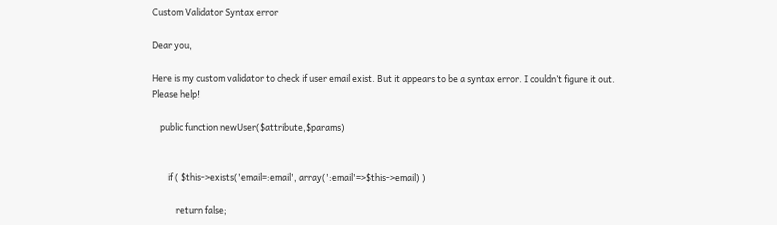Custom Validator Syntax error

Dear you,

Here is my custom validator to check if user email exist. But it appears to be a syntax error. I couldn’t figure it out. Please help!

    public function newUser($attribute,$params)


        if ( $this->exists('email=:email', array(':email'=>$this->email) )

            return false;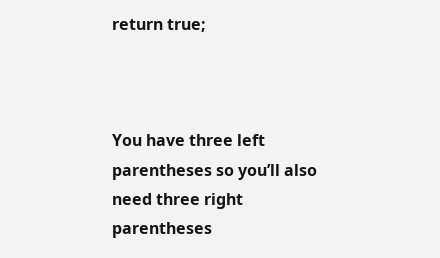return true;



You have three left parentheses so you’ll also need three right parentheses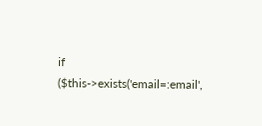if ($this->exists('email=:email',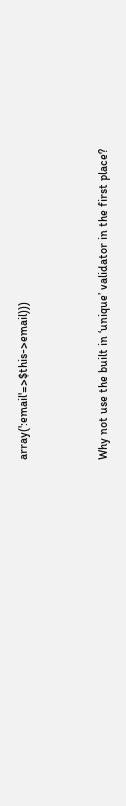array(':email'=>$this->email)))



Why not use the built in ‘unique’ validator in the first place?